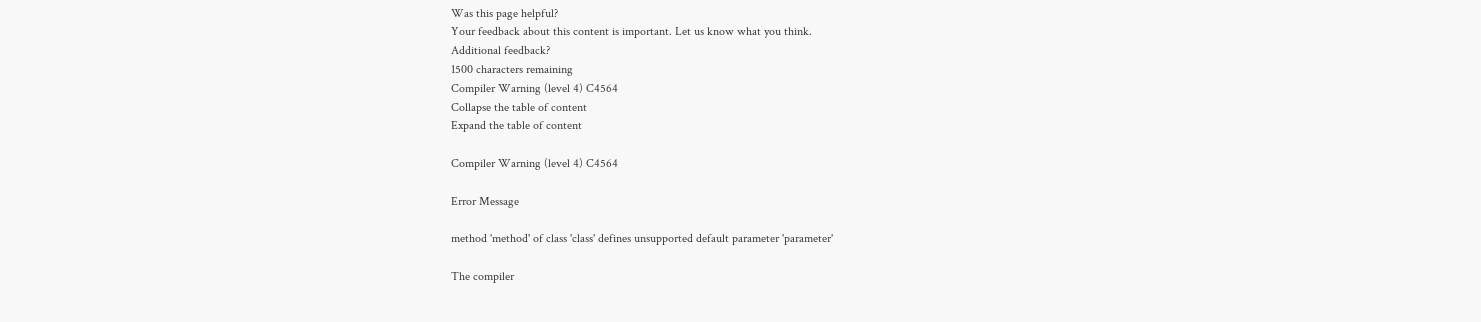Was this page helpful?
Your feedback about this content is important. Let us know what you think.
Additional feedback?
1500 characters remaining
Compiler Warning (level 4) C4564
Collapse the table of content
Expand the table of content

Compiler Warning (level 4) C4564

Error Message

method 'method' of class 'class' defines unsupported default parameter 'parameter'

The compiler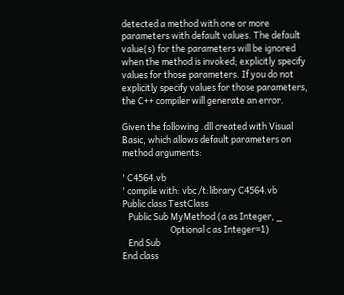detected a method with one or more parameters with default values. The default value(s) for the parameters will be ignored when the method is invoked; explicitly specify values for those parameters. If you do not explicitly specify values for those parameters, the C++ compiler will generate an error.

Given the following .dll created with Visual Basic, which allows default parameters on method arguments:

' C4564.vb
' compile with: vbc /t:library C4564.vb
Public class TestClass
   Public Sub MyMethod (a as Integer, _
                        Optional c as Integer=1)
   End Sub
End class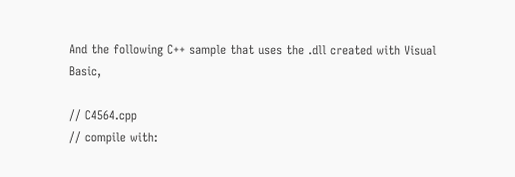And the following C++ sample that uses the .dll created with Visual Basic,

// C4564.cpp
// compile with: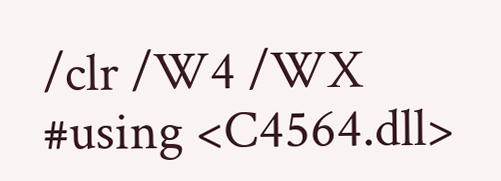/clr /W4 /WX
#using <C4564.dll>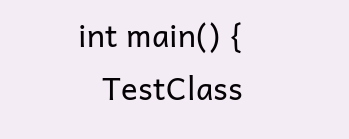int main() {
   TestClass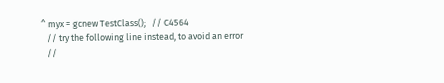^ myx = gcnew TestClass();   // C4564
   // try the following line instead, to avoid an error
   //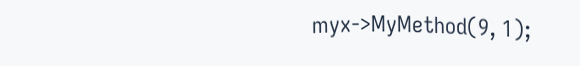myx->MyMethod(9, 1);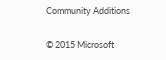Community Additions

© 2015 Microsoft